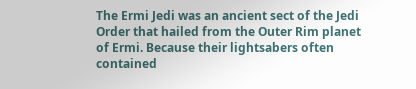The Ermi Jedi was an ancient sect of the Jedi Order that hailed from the Outer Rim planet of Ermi. Because their lightsabers often contained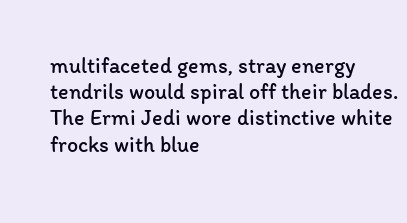multifaceted gems, stray energy tendrils would spiral off their blades. The Ermi Jedi wore distinctive white frocks with blue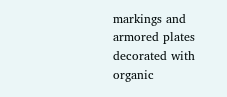markings and armored plates decorated with organic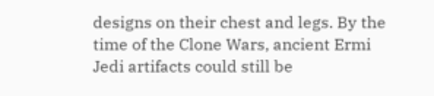designs on their chest and legs. By the time of the Clone Wars, ancient Ermi Jedi artifacts could still be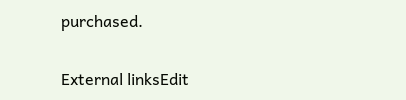purchased.


External linksEdit